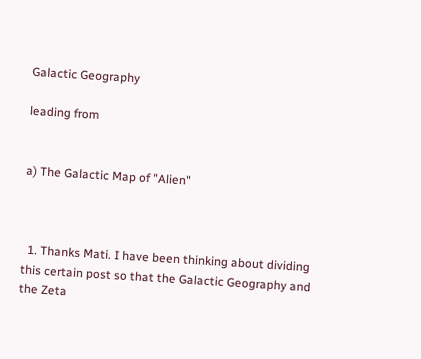Galactic Geography

leading from


a) The Galactic Map of "Alien"



  1. Thanks Mati. I have been thinking about dividing this certain post so that the Galactic Geography and the Zeta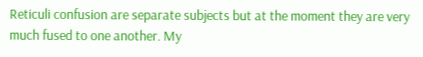Reticuli confusion are separate subjects but at the moment they are very much fused to one another. My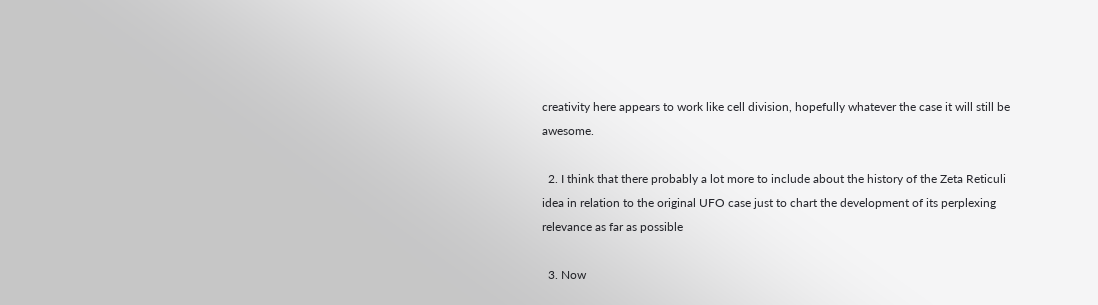creativity here appears to work like cell division, hopefully whatever the case it will still be awesome.

  2. I think that there probably a lot more to include about the history of the Zeta Reticuli idea in relation to the original UFO case just to chart the development of its perplexing relevance as far as possible

  3. Now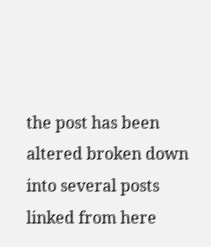the post has been altered broken down into several posts linked from here